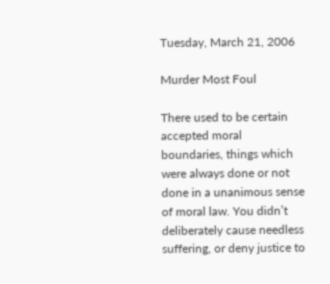Tuesday, March 21, 2006

Murder Most Foul

There used to be certain accepted moral boundaries, things which were always done or not done in a unanimous sense of moral law. You didn’t deliberately cause needless suffering, or deny justice to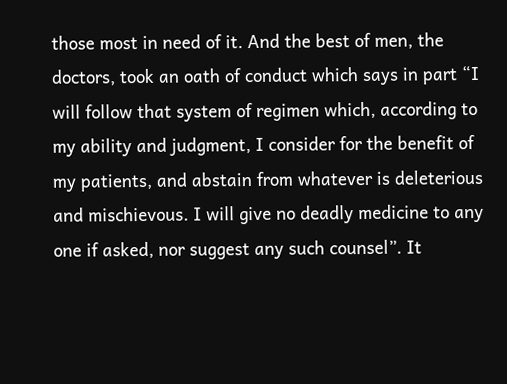those most in need of it. And the best of men, the doctors, took an oath of conduct which says in part “I will follow that system of regimen which, according to my ability and judgment, I consider for the benefit of my patients, and abstain from whatever is deleterious and mischievous. I will give no deadly medicine to any one if asked, nor suggest any such counsel”. It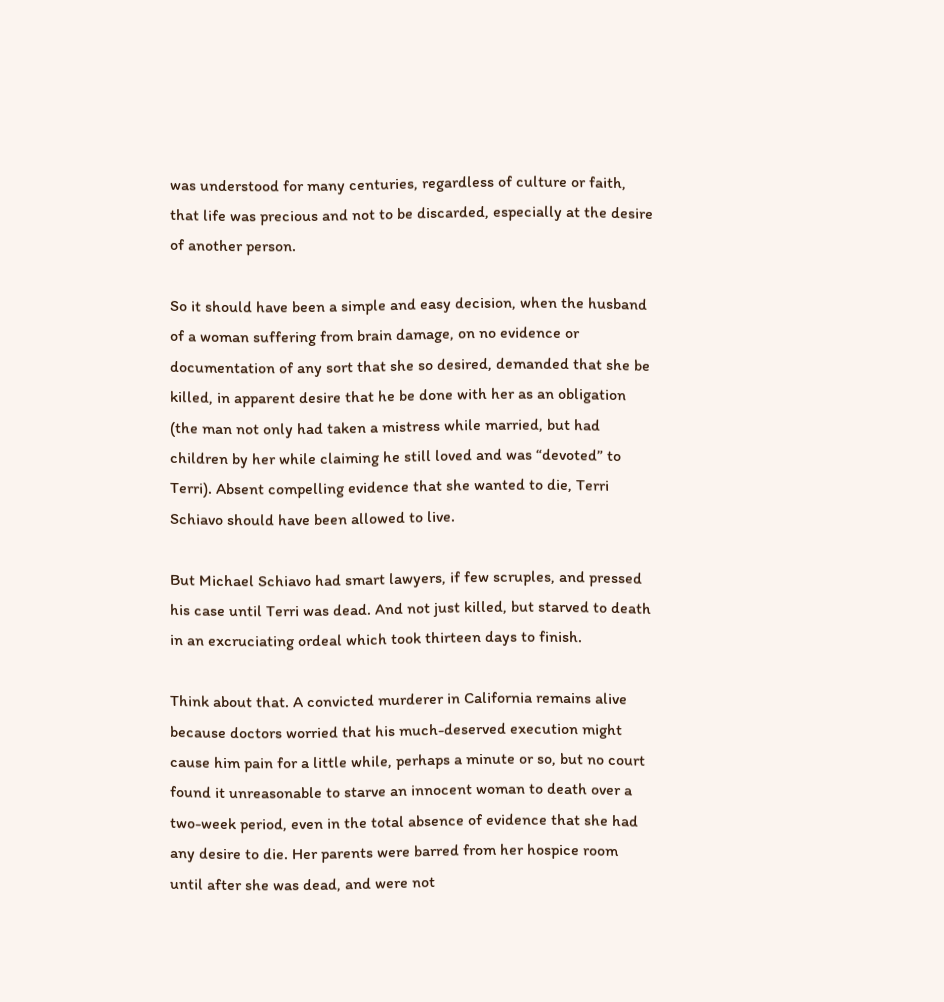was understood for many centuries, regardless of culture or faith, that life was precious and not to be discarded, especially at the desire of another person.

So it should have been a simple and easy decision, when the husband of a woman suffering from brain damage, on no evidence or documentation of any sort that she so desired, demanded that she be killed, in apparent desire that he be done with her as an obligation (the man not only had taken a mistress while married, but had children by her while claiming he still loved and was “devoted” to Terri). Absent compelling evidence that she wanted to die, Terri Schiavo should have been allowed to live.

But Michael Schiavo had smart lawyers, if few scruples, and pressed his case until Terri was dead. And not just killed, but starved to death in an excruciating ordeal which took thirteen days to finish.

Think about that. A convicted murderer in California remains alive because doctors worried that his much-deserved execution might cause him pain for a little while, perhaps a minute or so, but no court found it unreasonable to starve an innocent woman to death over a two-week period, even in the total absence of evidence that she had any desire to die. Her parents were barred from her hospice room until after she was dead, and were not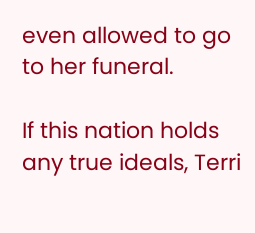even allowed to go to her funeral.

If this nation holds any true ideals, Terri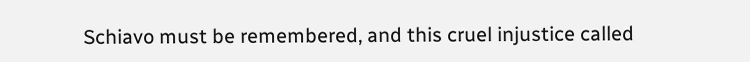Schiavo must be remembered, and this cruel injustice called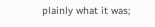plainly what it was;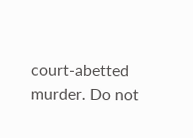court-abetted murder. Do not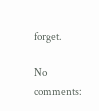forget.

No comments: